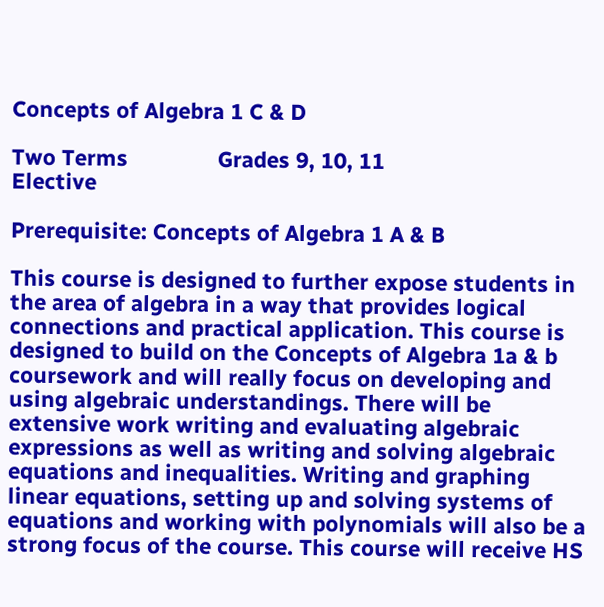Concepts of Algebra 1 C & D

Two Terms               Grades 9, 10, 11                         Elective

Prerequisite: Concepts of Algebra 1 A & B

This course is designed to further expose students in the area of algebra in a way that provides logical connections and practical application. This course is designed to build on the Concepts of Algebra 1a & b coursework and will really focus on developing and using algebraic understandings. There will be extensive work writing and evaluating algebraic expressions as well as writing and solving algebraic equations and inequalities. Writing and graphing linear equations, setting up and solving systems of equations and working with polynomials will also be a strong focus of the course. This course will receive HS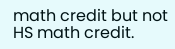math credit but not HS math credit.